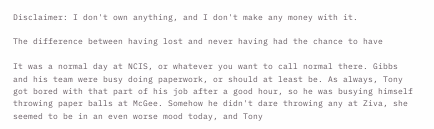Disclaimer: I don't own anything, and I don't make any money with it.

The difference between having lost and never having had the chance to have

It was a normal day at NCIS, or whatever you want to call normal there. Gibbs and his team were busy doing paperwork, or should at least be. As always, Tony got bored with that part of his job after a good hour, so he was busying himself throwing paper balls at McGee. Somehow he didn't dare throwing any at Ziva, she seemed to be in an even worse mood today, and Tony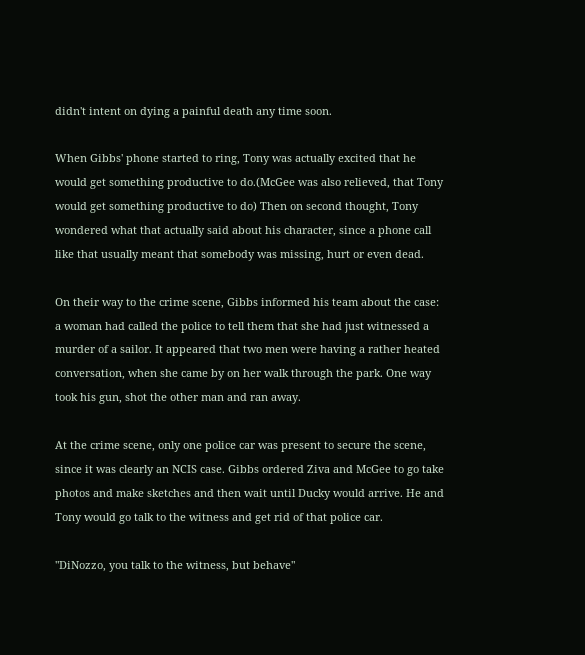didn't intent on dying a painful death any time soon.

When Gibbs' phone started to ring, Tony was actually excited that he would get something productive to do.(McGee was also relieved, that Tony would get something productive to do) Then on second thought, Tony wondered what that actually said about his character, since a phone call like that usually meant that somebody was missing, hurt or even dead.

On their way to the crime scene, Gibbs informed his team about the case: a woman had called the police to tell them that she had just witnessed a murder of a sailor. It appeared that two men were having a rather heated conversation, when she came by on her walk through the park. One way took his gun, shot the other man and ran away.

At the crime scene, only one police car was present to secure the scene, since it was clearly an NCIS case. Gibbs ordered Ziva and McGee to go take photos and make sketches and then wait until Ducky would arrive. He and Tony would go talk to the witness and get rid of that police car.

"DiNozzo, you talk to the witness, but behave"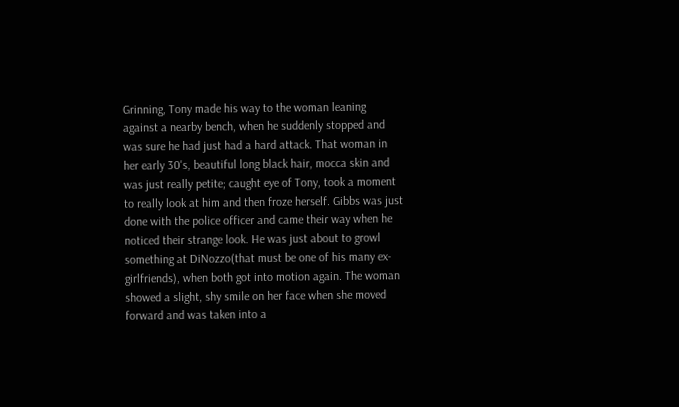Grinning, Tony made his way to the woman leaning against a nearby bench, when he suddenly stopped and was sure he had just had a hard attack. That woman in her early 30's, beautiful long black hair, mocca skin and was just really petite; caught eye of Tony, took a moment to really look at him and then froze herself. Gibbs was just done with the police officer and came their way when he noticed their strange look. He was just about to growl something at DiNozzo(that must be one of his many ex-girlfriends), when both got into motion again. The woman showed a slight, shy smile on her face when she moved forward and was taken into a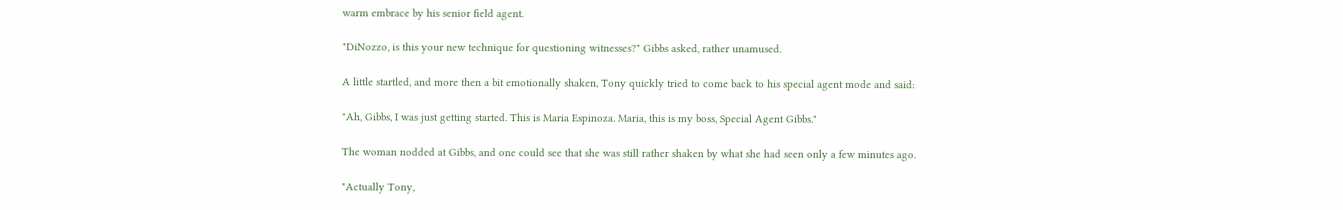warm embrace by his senior field agent.

"DiNozzo, is this your new technique for questioning witnesses?" Gibbs asked, rather unamused.

A little startled, and more then a bit emotionally shaken, Tony quickly tried to come back to his special agent mode and said:

"Ah, Gibbs, I was just getting started. This is Maria Espinoza. Maria, this is my boss, Special Agent Gibbs."

The woman nodded at Gibbs, and one could see that she was still rather shaken by what she had seen only a few minutes ago.

"Actually Tony,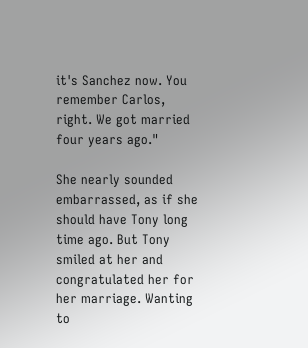it's Sanchez now. You remember Carlos, right. We got married four years ago."

She nearly sounded embarrassed, as if she should have Tony long time ago. But Tony smiled at her and congratulated her for her marriage. Wanting to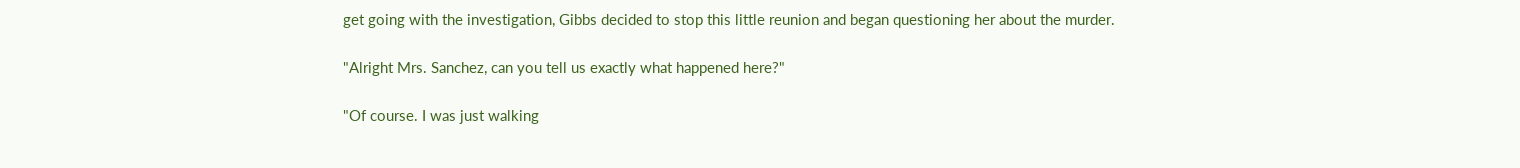get going with the investigation, Gibbs decided to stop this little reunion and began questioning her about the murder.

"Alright Mrs. Sanchez, can you tell us exactly what happened here?"

"Of course. I was just walking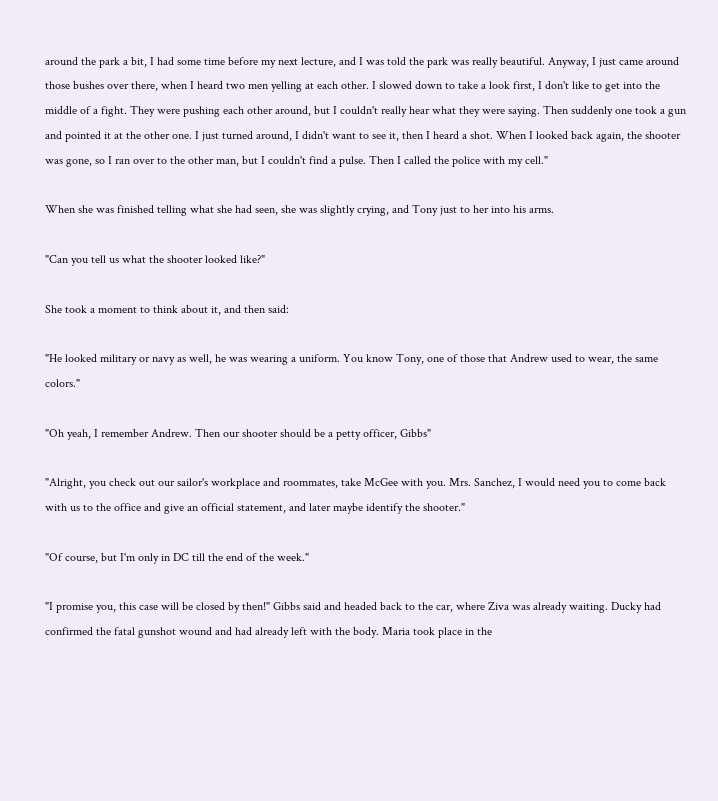around the park a bit, I had some time before my next lecture, and I was told the park was really beautiful. Anyway, I just came around those bushes over there, when I heard two men yelling at each other. I slowed down to take a look first, I don't like to get into the middle of a fight. They were pushing each other around, but I couldn't really hear what they were saying. Then suddenly one took a gun and pointed it at the other one. I just turned around, I didn't want to see it, then I heard a shot. When I looked back again, the shooter was gone, so I ran over to the other man, but I couldn't find a pulse. Then I called the police with my cell."

When she was finished telling what she had seen, she was slightly crying, and Tony just to her into his arms.

"Can you tell us what the shooter looked like?"

She took a moment to think about it, and then said:

"He looked military or navy as well, he was wearing a uniform. You know Tony, one of those that Andrew used to wear, the same colors."

"Oh yeah, I remember Andrew. Then our shooter should be a petty officer, Gibbs"

"Alright, you check out our sailor's workplace and roommates, take McGee with you. Mrs. Sanchez, I would need you to come back with us to the office and give an official statement, and later maybe identify the shooter."

"Of course, but I'm only in DC till the end of the week."

"I promise you, this case will be closed by then!" Gibbs said and headed back to the car, where Ziva was already waiting. Ducky had confirmed the fatal gunshot wound and had already left with the body. Maria took place in the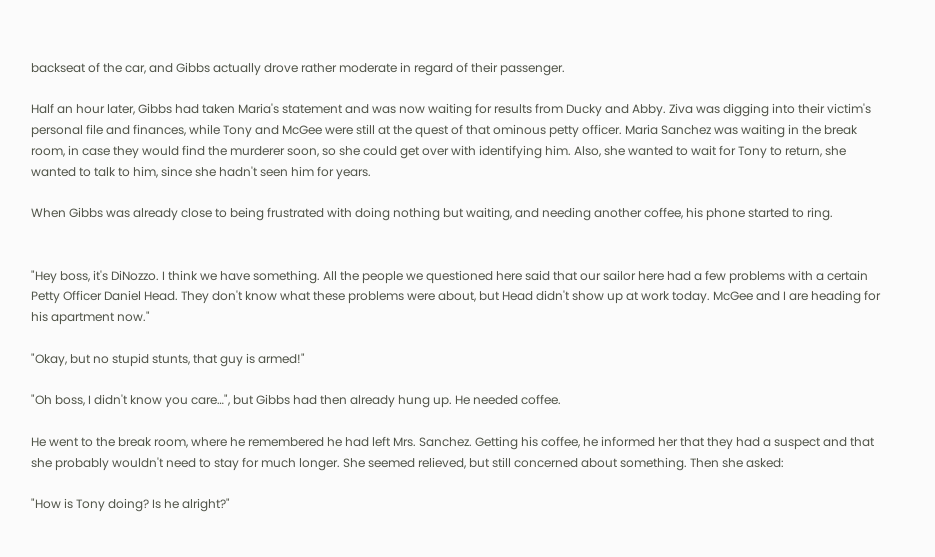backseat of the car, and Gibbs actually drove rather moderate in regard of their passenger.

Half an hour later, Gibbs had taken Maria's statement and was now waiting for results from Ducky and Abby. Ziva was digging into their victim's personal file and finances, while Tony and McGee were still at the quest of that ominous petty officer. Maria Sanchez was waiting in the break room, in case they would find the murderer soon, so she could get over with identifying him. Also, she wanted to wait for Tony to return, she wanted to talk to him, since she hadn't seen him for years.

When Gibbs was already close to being frustrated with doing nothing but waiting, and needing another coffee, his phone started to ring.


"Hey boss, it's DiNozzo. I think we have something. All the people we questioned here said that our sailor here had a few problems with a certain Petty Officer Daniel Head. They don't know what these problems were about, but Head didn't show up at work today. McGee and I are heading for his apartment now."

"Okay, but no stupid stunts, that guy is armed!"

"Oh boss, I didn't know you care…", but Gibbs had then already hung up. He needed coffee.

He went to the break room, where he remembered he had left Mrs. Sanchez. Getting his coffee, he informed her that they had a suspect and that she probably wouldn't need to stay for much longer. She seemed relieved, but still concerned about something. Then she asked:

"How is Tony doing? Is he alright?"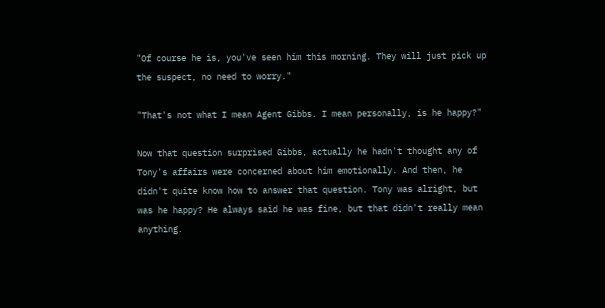"Of course he is, you've seen him this morning. They will just pick up the suspect, no need to worry."

"That's not what I mean Agent Gibbs. I mean personally, is he happy?"

Now that question surprised Gibbs, actually he hadn't thought any of Tony's affairs were concerned about him emotionally. And then, he didn't quite know how to answer that question. Tony was alright, but was he happy? He always said he was fine, but that didn't really mean anything.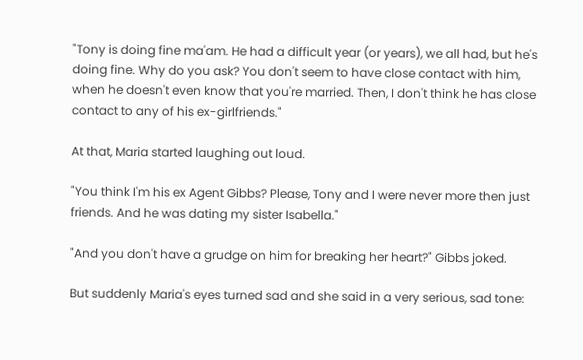"Tony is doing fine ma'am. He had a difficult year (or years), we all had, but he's doing fine. Why do you ask? You don't seem to have close contact with him, when he doesn't even know that you're married. Then, I don't think he has close contact to any of his ex-girlfriends."

At that, Maria started laughing out loud.

"You think I'm his ex Agent Gibbs? Please, Tony and I were never more then just friends. And he was dating my sister Isabella."

"And you don't have a grudge on him for breaking her heart?" Gibbs joked.

But suddenly Maria's eyes turned sad and she said in a very serious, sad tone: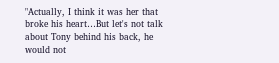"Actually, I think it was her that broke his heart…But let's not talk about Tony behind his back, he would not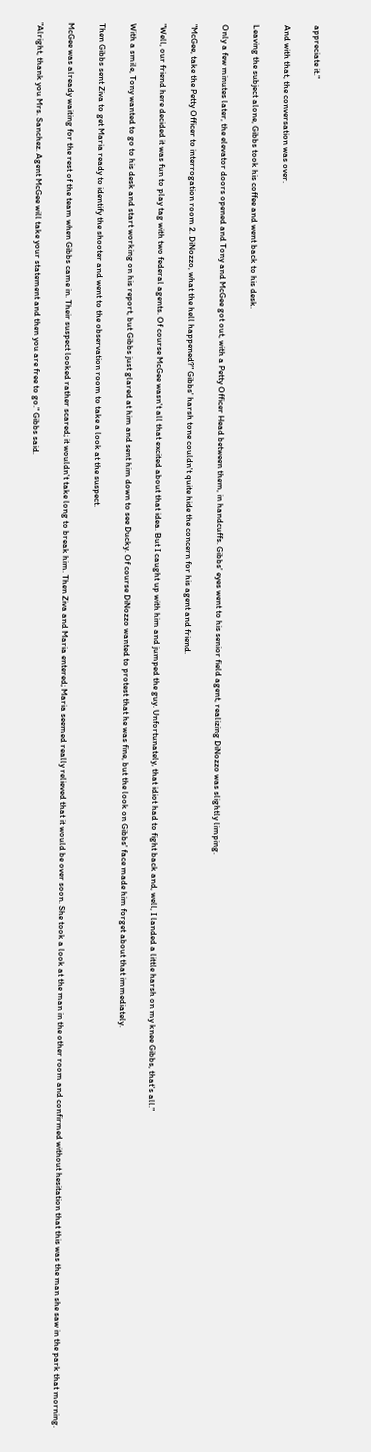appreciate it."

And with that, the conversation was over.

Leaving the subject alone, Gibbs took his coffee and went back to his desk.

Only a few minutes later, the elevator doors opened and Tony and McGee got out, with a Petty Officer Head between them, in handcuffs. Gibbs' eyes went to his senior field agent, realizing DiNozzo was slightly limping.

"McGee, take the Petty Officer to interrogation room 2. DiNozzo, what the hell happened?" Gibbs' harsh tone couldn't quite hide the concern for his agent and friend.

"Well, our friend here decided it was fun to play tag with two federal agents. Of course McGee wasn't all that excited about that idea. But I caught up with him and jumped the guy. Unfortunately, that idiot had to fight back and, well, I landed a little harsh on my knee Gibbs, that's all."

With a smile, Tony wanted to go to his desk and start working on his report, but Gibbs just glared at him and sent him down to see Ducky. Of course DiNozzo wanted to protest that he was fine, but the look on Gibbs' face made him forget about that immediately.

Then Gibbs sent Ziva to get Maria ready to identify the shooter and went to the observation room to take a look at the suspect.

McGee was already waiting for the rest of the team when Gibbs came in. Their suspect looked rather scared; it wouldn't take long to break him. Then Ziva and Maria entered; Maria seemed really relieved that it would be over soon. She took a look at the man in the other room and confirmed without hesitation that this was the man she saw in the park that morning.

"Alright, thank you Mrs. Sanchez. Agent McGee will take your statement and then you are free to go." Gibbs said.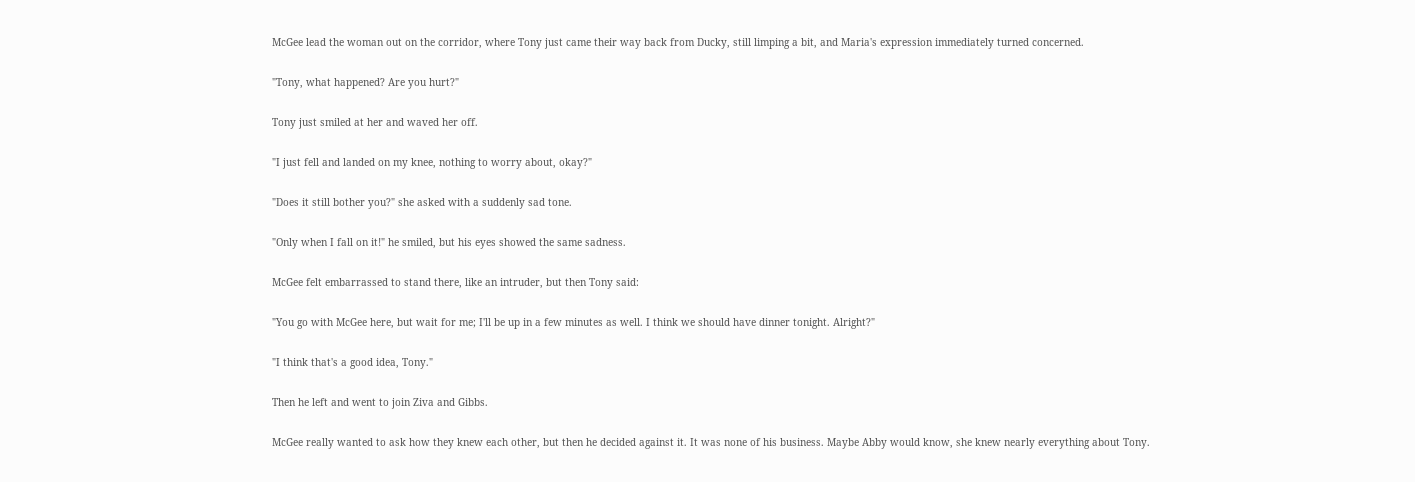McGee lead the woman out on the corridor, where Tony just came their way back from Ducky, still limping a bit, and Maria's expression immediately turned concerned.

"Tony, what happened? Are you hurt?"

Tony just smiled at her and waved her off.

"I just fell and landed on my knee, nothing to worry about, okay?"

"Does it still bother you?" she asked with a suddenly sad tone.

"Only when I fall on it!" he smiled, but his eyes showed the same sadness.

McGee felt embarrassed to stand there, like an intruder, but then Tony said:

"You go with McGee here, but wait for me; I'll be up in a few minutes as well. I think we should have dinner tonight. Alright?"

"I think that's a good idea, Tony."

Then he left and went to join Ziva and Gibbs.

McGee really wanted to ask how they knew each other, but then he decided against it. It was none of his business. Maybe Abby would know, she knew nearly everything about Tony.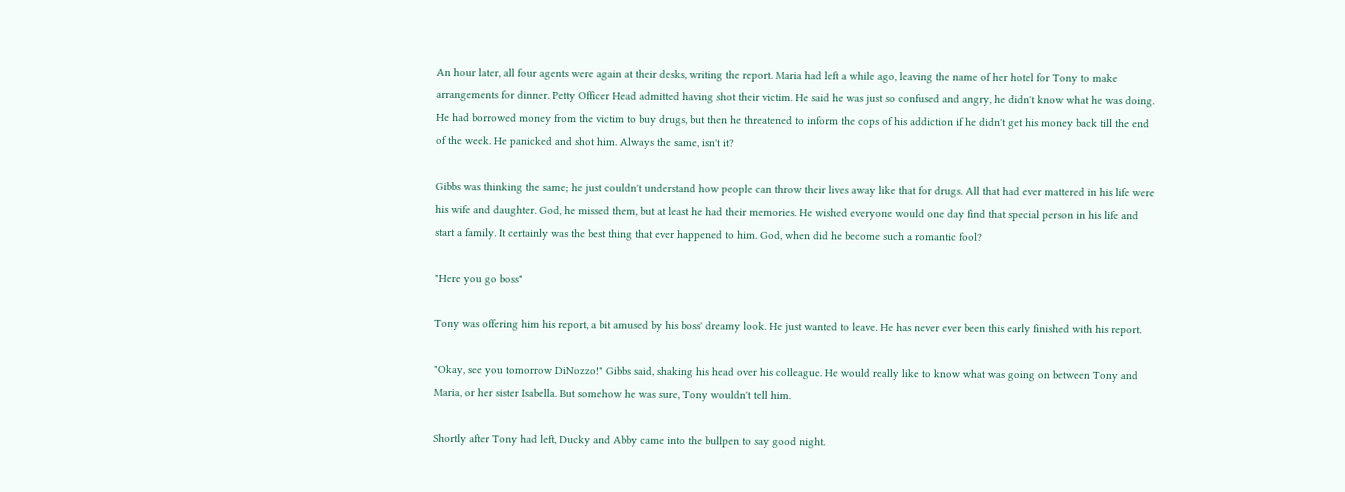An hour later, all four agents were again at their desks, writing the report. Maria had left a while ago, leaving the name of her hotel for Tony to make arrangements for dinner. Petty Officer Head admitted having shot their victim. He said he was just so confused and angry, he didn't know what he was doing. He had borrowed money from the victim to buy drugs, but then he threatened to inform the cops of his addiction if he didn't get his money back till the end of the week. He panicked and shot him. Always the same, isn't it?

Gibbs was thinking the same; he just couldn't understand how people can throw their lives away like that for drugs. All that had ever mattered in his life were his wife and daughter. God, he missed them, but at least he had their memories. He wished everyone would one day find that special person in his life and start a family. It certainly was the best thing that ever happened to him. God, when did he become such a romantic fool?

"Here you go boss"

Tony was offering him his report, a bit amused by his boss' dreamy look. He just wanted to leave. He has never ever been this early finished with his report.

"Okay, see you tomorrow DiNozzo!" Gibbs said, shaking his head over his colleague. He would really like to know what was going on between Tony and Maria, or her sister Isabella. But somehow he was sure, Tony wouldn't tell him.

Shortly after Tony had left, Ducky and Abby came into the bullpen to say good night.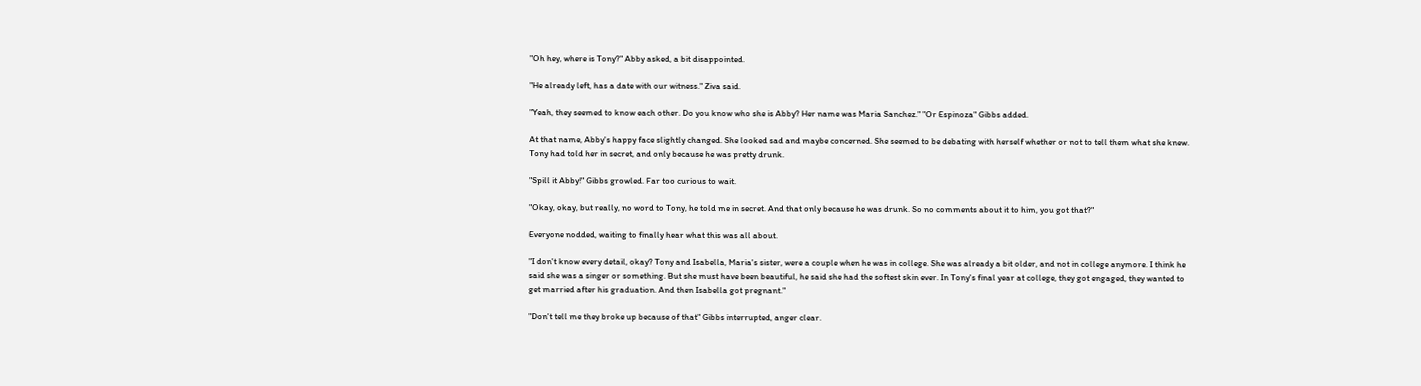"Oh hey, where is Tony?" Abby asked, a bit disappointed.

"He already left, has a date with our witness." Ziva said.

"Yeah, they seemed to know each other. Do you know who she is Abby? Her name was Maria Sanchez." "Or Espinoza" Gibbs added.

At that name, Abby's happy face slightly changed. She looked sad and maybe concerned. She seemed to be debating with herself whether or not to tell them what she knew. Tony had told her in secret, and only because he was pretty drunk.

"Spill it Abby!" Gibbs growled. Far too curious to wait.

"Okay, okay, but really, no word to Tony, he told me in secret. And that only because he was drunk. So no comments about it to him, you got that?"

Everyone nodded, waiting to finally hear what this was all about.

"I don't know every detail, okay? Tony and Isabella, Maria's sister, were a couple when he was in college. She was already a bit older, and not in college anymore. I think he said she was a singer or something. But she must have been beautiful, he said she had the softest skin ever. In Tony's final year at college, they got engaged, they wanted to get married after his graduation. And then Isabella got pregnant."

"Don't tell me they broke up because of that" Gibbs interrupted, anger clear.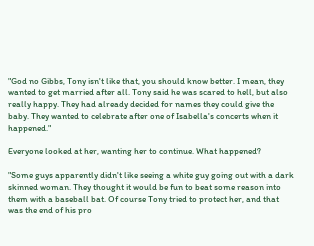"God no Gibbs, Tony isn't like that, you should know better. I mean, they wanted to get married after all. Tony said he was scared to hell, but also really happy. They had already decided for names they could give the baby. They wanted to celebrate after one of Isabella's concerts when it happened."

Everyone looked at her, wanting her to continue. What happened?

"Some guys apparently didn't like seeing a white guy going out with a dark skinned woman. They thought it would be fun to beat some reason into them with a baseball bat. Of course Tony tried to protect her, and that was the end of his pro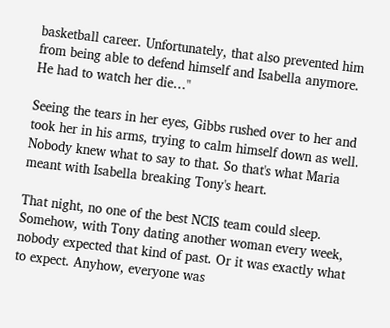basketball career. Unfortunately, that also prevented him from being able to defend himself and Isabella anymore. He had to watch her die…"

Seeing the tears in her eyes, Gibbs rushed over to her and took her in his arms, trying to calm himself down as well. Nobody knew what to say to that. So that's what Maria meant with Isabella breaking Tony's heart.

That night, no one of the best NCIS team could sleep. Somehow, with Tony dating another woman every week, nobody expected that kind of past. Or it was exactly what to expect. Anyhow, everyone was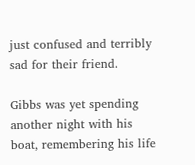just confused and terribly sad for their friend.

Gibbs was yet spending another night with his boat, remembering his life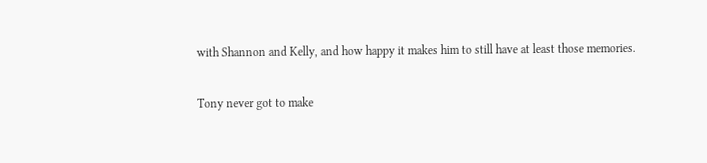with Shannon and Kelly, and how happy it makes him to still have at least those memories.

Tony never got to make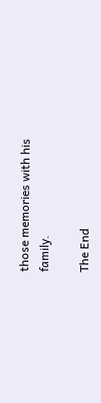those memories with his family.

The End